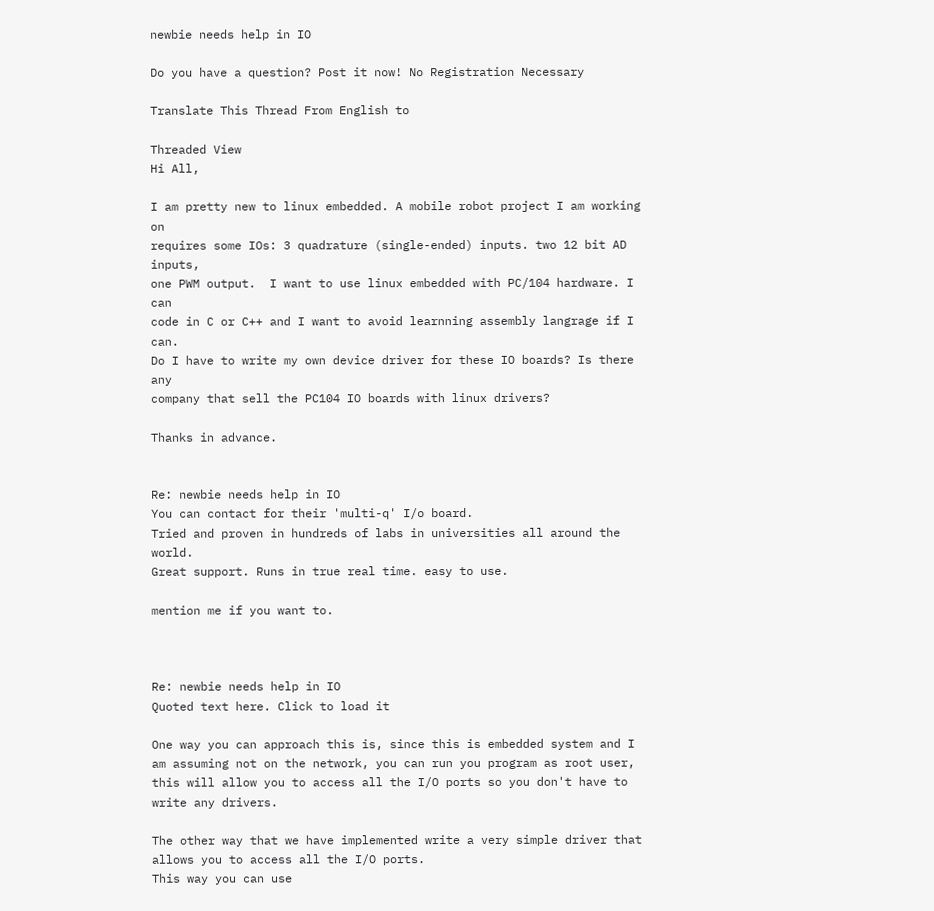newbie needs help in IO

Do you have a question? Post it now! No Registration Necessary

Translate This Thread From English to

Threaded View
Hi All,

I am pretty new to linux embedded. A mobile robot project I am working on
requires some IOs: 3 quadrature (single-ended) inputs. two 12 bit AD inputs,
one PWM output.  I want to use linux embedded with PC/104 hardware. I can
code in C or C++ and I want to avoid learnning assembly langrage if I can.
Do I have to write my own device driver for these IO boards? Is there any
company that sell the PC104 IO boards with linux drivers?

Thanks in advance.


Re: newbie needs help in IO
You can contact for their 'multi-q' I/o board.
Tried and proven in hundreds of labs in universities all around the world.
Great support. Runs in true real time. easy to use.

mention me if you want to.



Re: newbie needs help in IO
Quoted text here. Click to load it

One way you can approach this is, since this is embedded system and I
am assuming not on the network, you can run you program as root user,
this will allow you to access all the I/O ports so you don't have to
write any drivers.

The other way that we have implemented write a very simple driver that
allows you to access all the I/O ports.
This way you can use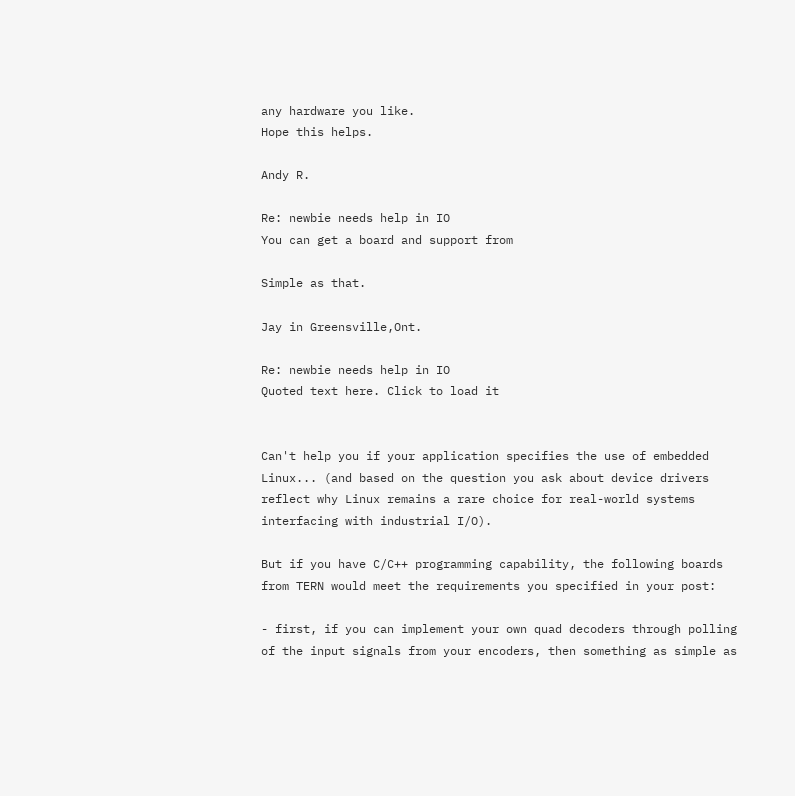any hardware you like.
Hope this helps.

Andy R.

Re: newbie needs help in IO
You can get a board and support from

Simple as that.

Jay in Greensville,Ont.

Re: newbie needs help in IO
Quoted text here. Click to load it


Can't help you if your application specifies the use of embedded
Linux... (and based on the question you ask about device drivers
reflect why Linux remains a rare choice for real-world systems
interfacing with industrial I/O).

But if you have C/C++ programming capability, the following boards
from TERN would meet the requirements you specified in your post:

- first, if you can implement your own quad decoders through polling
of the input signals from your encoders, then something as simple as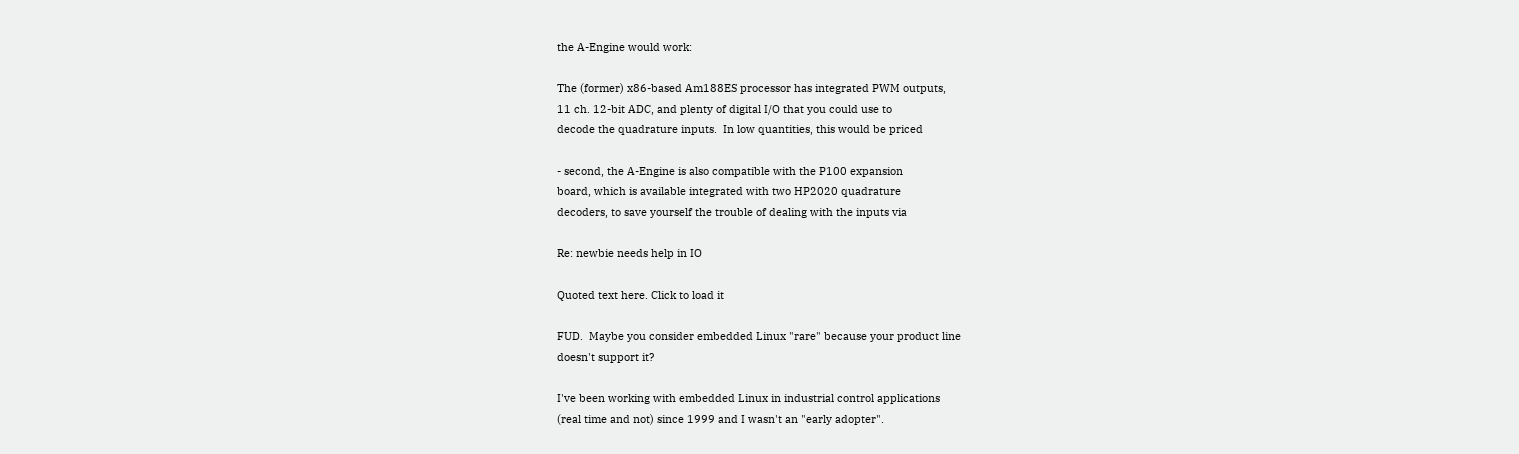the A-Engine would work:

The (former) x86-based Am188ES processor has integrated PWM outputs,
11 ch. 12-bit ADC, and plenty of digital I/O that you could use to
decode the quadrature inputs.  In low quantities, this would be priced

- second, the A-Engine is also compatible with the P100 expansion
board, which is available integrated with two HP2020 quadrature
decoders, to save yourself the trouble of dealing with the inputs via

Re: newbie needs help in IO

Quoted text here. Click to load it

FUD.  Maybe you consider embedded Linux "rare" because your product line
doesn't support it?

I've been working with embedded Linux in industrial control applications
(real time and not) since 1999 and I wasn't an "early adopter".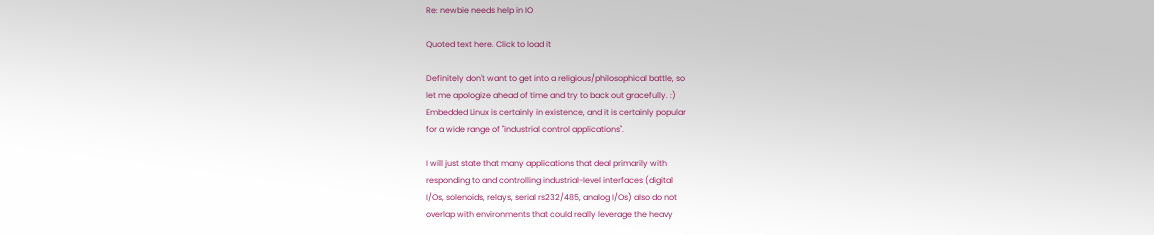Re: newbie needs help in IO

Quoted text here. Click to load it

Definitely don't want to get into a religious/philosophical battle, so
let me apologize ahead of time and try to back out gracefully. :)
Embedded Linux is certainly in existence, and it is certainly popular
for a wide range of "industrial control applications".

I will just state that many applications that deal primarily with
responding to and controlling industrial-level interfaces (digital
I/Os, solenoids, relays, serial rs232/485, analog I/Os) also do not
overlap with environments that could really leverage the heavy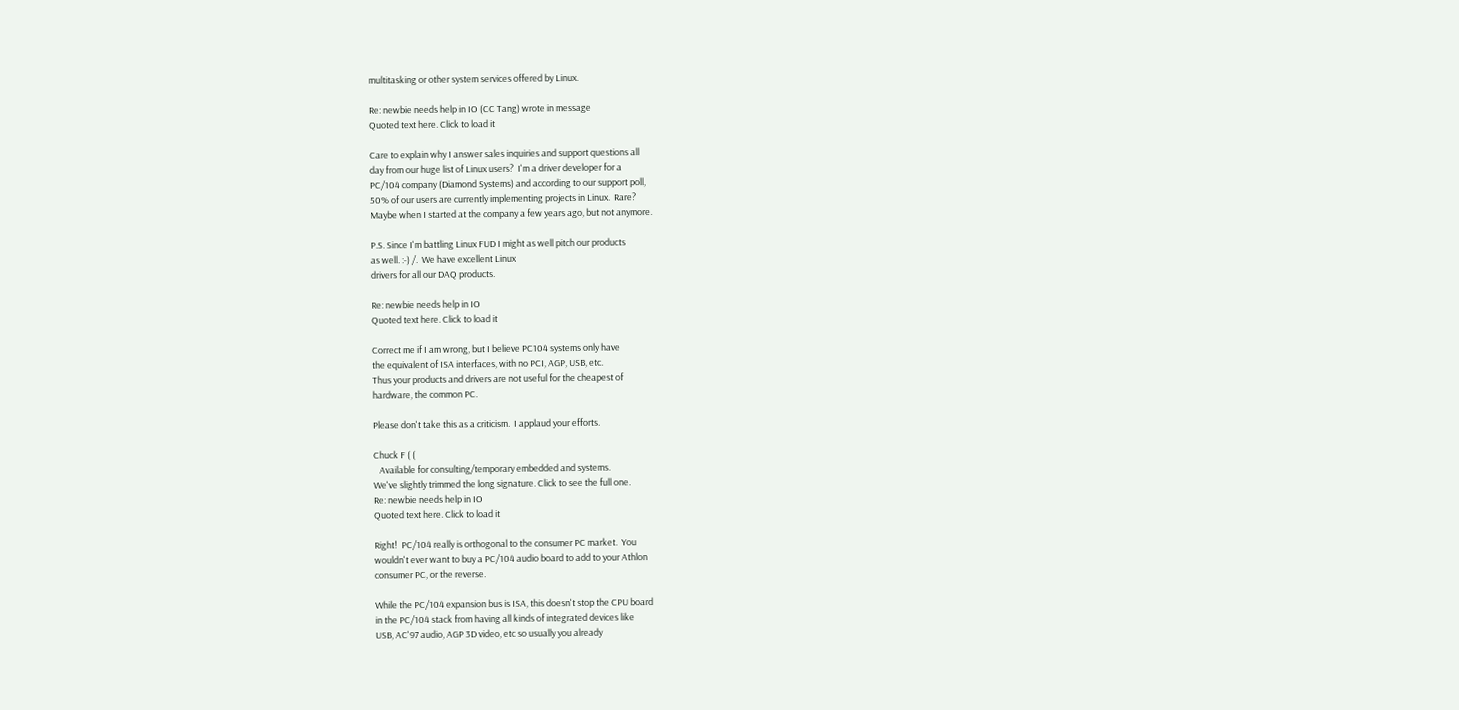multitasking or other system services offered by Linux.

Re: newbie needs help in IO (CC Tang) wrote in message
Quoted text here. Click to load it

Care to explain why I answer sales inquiries and support questions all
day from our huge list of Linux users?  I'm a driver developer for a
PC/104 company (Diamond Systems) and according to our support poll,
50% of our users are currently implementing projects in Linux.  Rare?
Maybe when I started at the company a few years ago, but not anymore.

P.S. Since I'm battling Linux FUD I might as well pitch our products
as well. :-) /.  We have excellent Linux
drivers for all our DAQ products.

Re: newbie needs help in IO
Quoted text here. Click to load it

Correct me if I am wrong, but I believe PC104 systems only have
the equivalent of ISA interfaces, with no PCI, AGP, USB, etc.
Thus your products and drivers are not useful for the cheapest of
hardware, the common PC.

Please don't take this as a criticism.  I applaud your efforts.

Chuck F ( (
   Available for consulting/temporary embedded and systems.
We've slightly trimmed the long signature. Click to see the full one.
Re: newbie needs help in IO
Quoted text here. Click to load it

Right!  PC/104 really is orthogonal to the consumer PC market.  You
wouldn't ever want to buy a PC/104 audio board to add to your Athlon
consumer PC, or the reverse.

While the PC/104 expansion bus is ISA, this doesn't stop the CPU board
in the PC/104 stack from having all kinds of integrated devices like
USB, AC'97 audio, AGP 3D video, etc so usually you already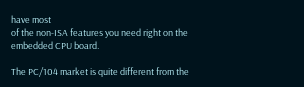have most
of the non-ISA features you need right on the embedded CPU board.

The PC/104 market is quite different from the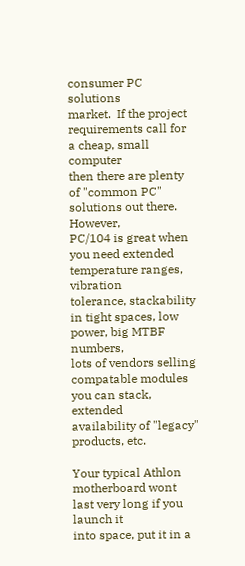consumer PC solutions
market.  If the project requirements call for a cheap, small computer
then there are plenty of "common PC" solutions out there.  However,
PC/104 is great when you need extended temperature ranges, vibration
tolerance, stackability in tight spaces, low power, big MTBF numbers,
lots of vendors selling compatable modules you can stack, extended
availability of "legacy" products, etc.

Your typical Athlon motherboard wont last very long if you launch it
into space, put it in a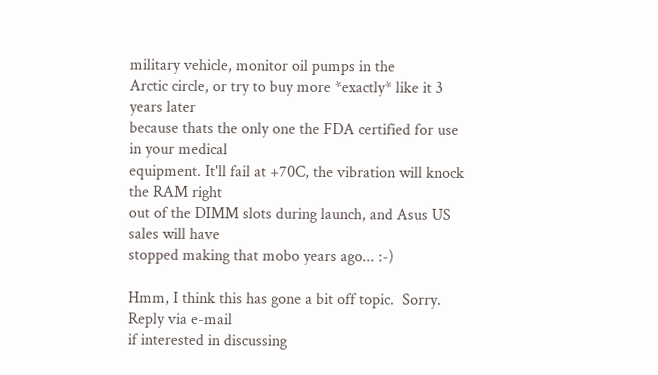military vehicle, monitor oil pumps in the
Arctic circle, or try to buy more *exactly* like it 3 years later
because thats the only one the FDA certified for use in your medical
equipment. It'll fail at +70C, the vibration will knock the RAM right
out of the DIMM slots during launch, and Asus US sales will have
stopped making that mobo years ago... :-)

Hmm, I think this has gone a bit off topic.  Sorry.  Reply via e-mail
if interested in discussing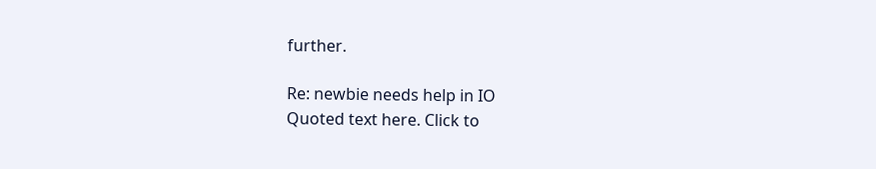further.

Re: newbie needs help in IO
Quoted text here. Click to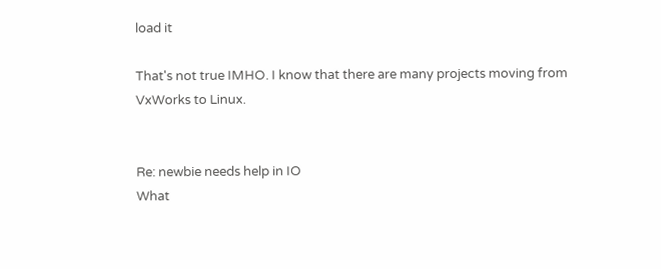load it

That's not true IMHO. I know that there are many projects moving from
VxWorks to Linux.


Re: newbie needs help in IO
What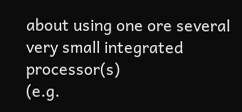about using one ore several very small integrated processor(s)
(e.g.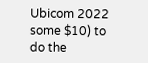Ubicom 2022 some $10) to do the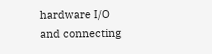hardware I/O and connecting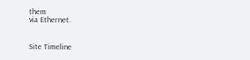them
via Ethernet.


Site Timeline